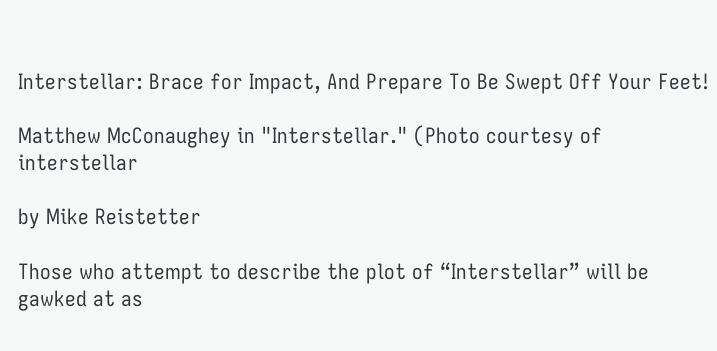Interstellar: Brace for Impact, And Prepare To Be Swept Off Your Feet!

Matthew McConaughey in "Interstellar." (Photo courtesy of interstellar

by Mike Reistetter

Those who attempt to describe the plot of “Interstellar” will be gawked at as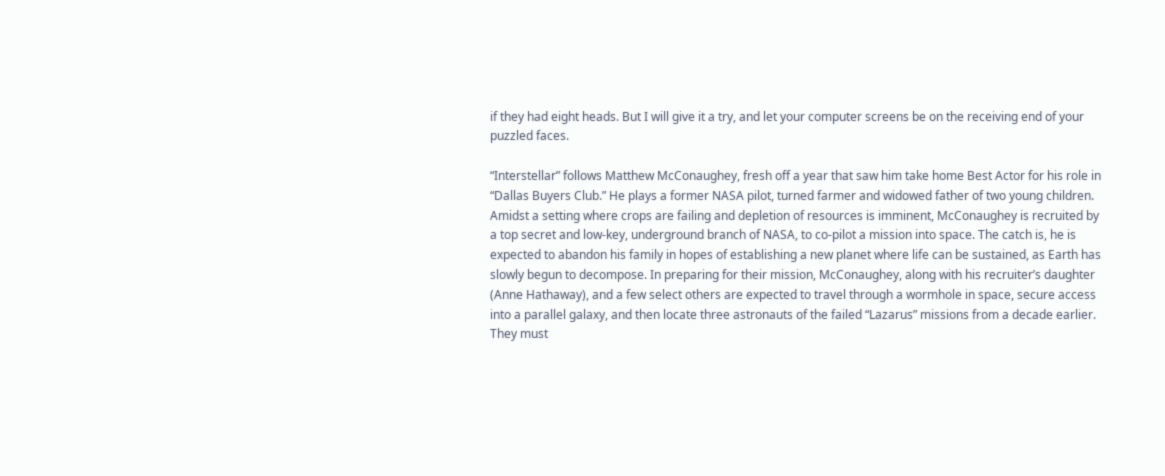if they had eight heads. But I will give it a try, and let your computer screens be on the receiving end of your puzzled faces.

“Interstellar” follows Matthew McConaughey, fresh off a year that saw him take home Best Actor for his role in “Dallas Buyers Club.” He plays a former NASA pilot, turned farmer and widowed father of two young children. Amidst a setting where crops are failing and depletion of resources is imminent, McConaughey is recruited by a top secret and low-key, underground branch of NASA, to co-pilot a mission into space. The catch is, he is expected to abandon his family in hopes of establishing a new planet where life can be sustained, as Earth has slowly begun to decompose. In preparing for their mission, McConaughey, along with his recruiter’s daughter (Anne Hathaway), and a few select others are expected to travel through a wormhole in space, secure access into a parallel galaxy, and then locate three astronauts of the failed “Lazarus” missions from a decade earlier. They must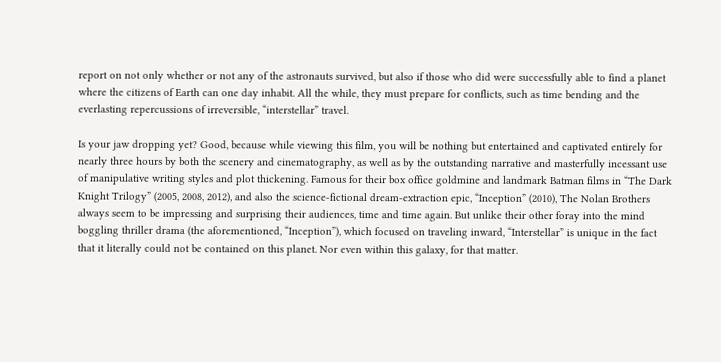report on not only whether or not any of the astronauts survived, but also if those who did were successfully able to find a planet where the citizens of Earth can one day inhabit. All the while, they must prepare for conflicts, such as time bending and the everlasting repercussions of irreversible, “interstellar” travel.

Is your jaw dropping yet? Good, because while viewing this film, you will be nothing but entertained and captivated entirely for nearly three hours by both the scenery and cinematography, as well as by the outstanding narrative and masterfully incessant use of manipulative writing styles and plot thickening. Famous for their box office goldmine and landmark Batman films in “The Dark Knight Trilogy” (2005, 2008, 2012), and also the science-fictional dream-extraction epic, “Inception” (2010), The Nolan Brothers always seem to be impressing and surprising their audiences, time and time again. But unlike their other foray into the mind boggling thriller drama (the aforementioned, “Inception”), which focused on traveling inward, “Interstellar” is unique in the fact that it literally could not be contained on this planet. Nor even within this galaxy, for that matter.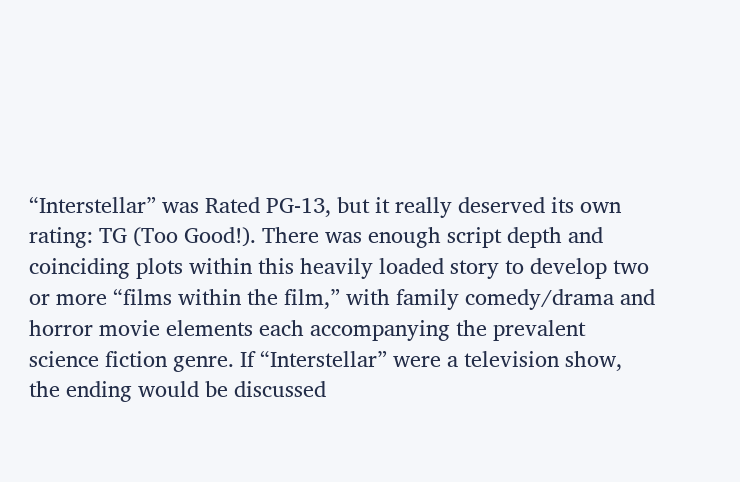“Interstellar” was Rated PG-13, but it really deserved its own rating: TG (Too Good!). There was enough script depth and coinciding plots within this heavily loaded story to develop two or more “films within the film,” with family comedy/drama and horror movie elements each accompanying the prevalent science fiction genre. If “Interstellar” were a television show, the ending would be discussed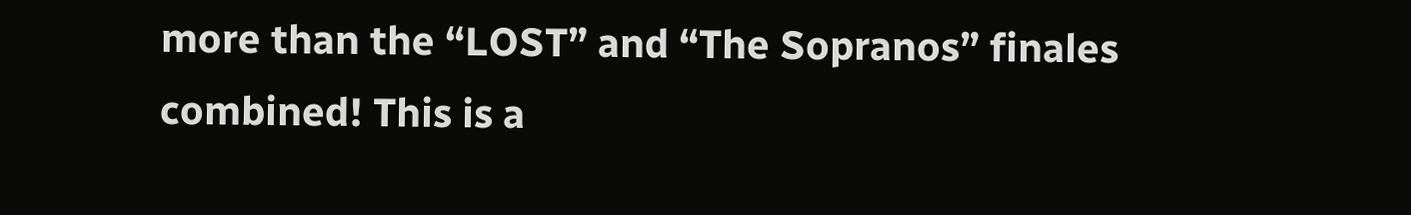more than the “LOST” and “The Sopranos” finales combined! This is a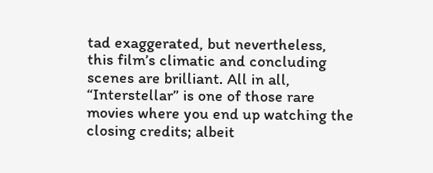tad exaggerated, but nevertheless, this film’s climatic and concluding scenes are brilliant. All in all, “Interstellar” is one of those rare movies where you end up watching the closing credits; albeit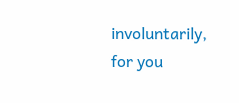involuntarily, for you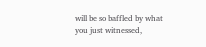will be so baffled by what you just witnessed,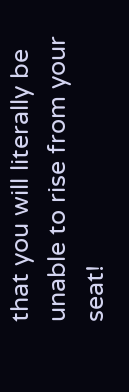that you will literally be unable to rise from your seat!